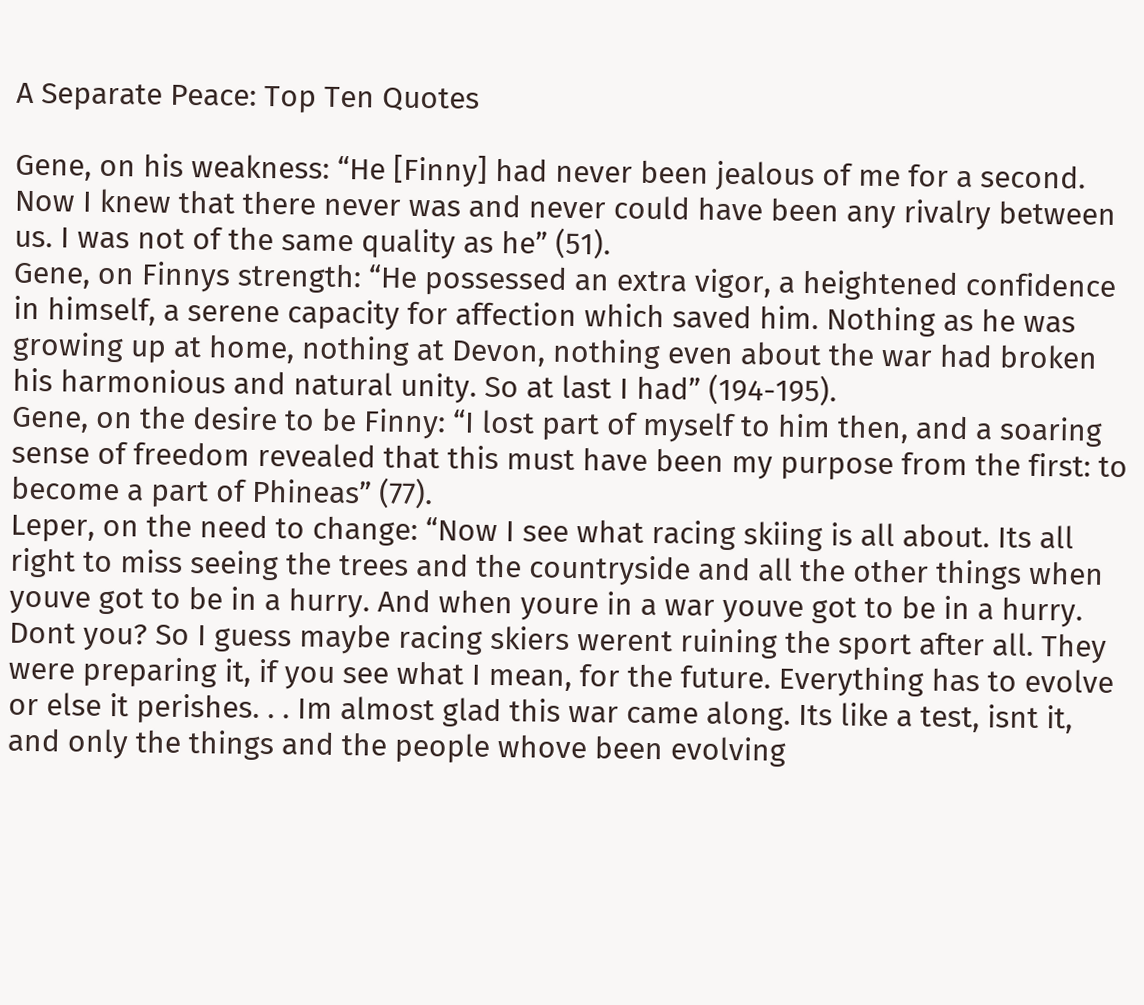A Separate Peace: Top Ten Quotes

Gene, on his weakness: “He [Finny] had never been jealous of me for a second. Now I knew that there never was and never could have been any rivalry between us. I was not of the same quality as he” (51).
Gene, on Finnys strength: “He possessed an extra vigor, a heightened confidence in himself, a serene capacity for affection which saved him. Nothing as he was growing up at home, nothing at Devon, nothing even about the war had broken his harmonious and natural unity. So at last I had” (194-195).
Gene, on the desire to be Finny: “I lost part of myself to him then, and a soaring sense of freedom revealed that this must have been my purpose from the first: to become a part of Phineas” (77).
Leper, on the need to change: “Now I see what racing skiing is all about. Its all right to miss seeing the trees and the countryside and all the other things when youve got to be in a hurry. And when youre in a war youve got to be in a hurry. Dont you? So I guess maybe racing skiers werent ruining the sport after all. They were preparing it, if you see what I mean, for the future. Everything has to evolve or else it perishes. . . Im almost glad this war came along. Its like a test, isnt it, and only the things and the people whove been evolving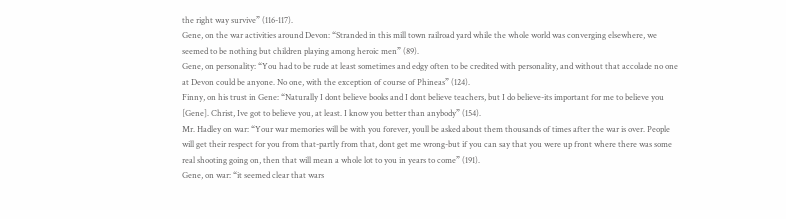the right way survive” (116-117).
Gene, on the war activities around Devon: “Stranded in this mill town railroad yard while the whole world was converging elsewhere, we seemed to be nothing but children playing among heroic men” (89).
Gene, on personality: “You had to be rude at least sometimes and edgy often to be credited with personality, and without that accolade no one at Devon could be anyone. No one, with the exception of course of Phineas” (124).
Finny, on his trust in Gene: “Naturally I dont believe books and I dont believe teachers, but I do believe-its important for me to believe you [Gene]. Christ, Ive got to believe you, at least. I know you better than anybody” (154).
Mr. Hadley on war: “Your war memories will be with you forever, youll be asked about them thousands of times after the war is over. People will get their respect for you from that-partly from that, dont get me wrong-but if you can say that you were up front where there was some real shooting going on, then that will mean a whole lot to you in years to come” (191).
Gene, on war: “it seemed clear that wars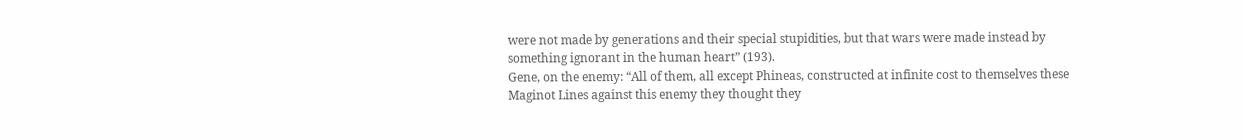were not made by generations and their special stupidities, but that wars were made instead by something ignorant in the human heart” (193).
Gene, on the enemy: “All of them, all except Phineas, constructed at infinite cost to themselves these Maginot Lines against this enemy they thought they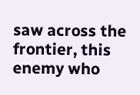saw across the frontier, this enemy who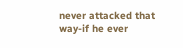never attacked that way-if he ever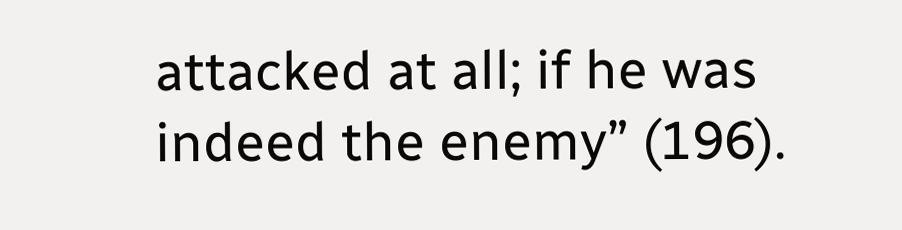attacked at all; if he was indeed the enemy” (196).